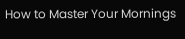How to Master Your Mornings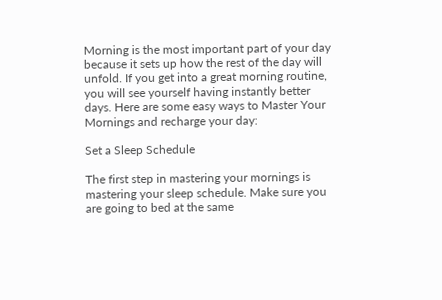Morning is the most important part of your day because it sets up how the rest of the day will unfold. If you get into a great morning routine, you will see yourself having instantly better days. Here are some easy ways to Master Your Mornings and recharge your day:

Set a Sleep Schedule

The first step in mastering your mornings is mastering your sleep schedule. Make sure you are going to bed at the same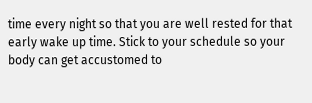time every night so that you are well rested for that early wake up time. Stick to your schedule so your body can get accustomed to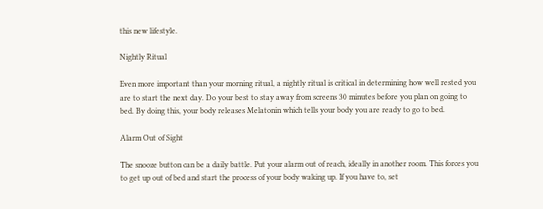this new lifestyle.

Nightly Ritual

Even more important than your morning ritual, a nightly ritual is critical in determining how well rested you are to start the next day. Do your best to stay away from screens 30 minutes before you plan on going to bed. By doing this, your body releases Melatonin which tells your body you are ready to go to bed.

Alarm Out of Sight

The snooze button can be a daily battle. Put your alarm out of reach, ideally in another room. This forces you to get up out of bed and start the process of your body waking up. If you have to, set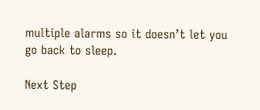multiple alarms so it doesn’t let you go back to sleep.

Next Step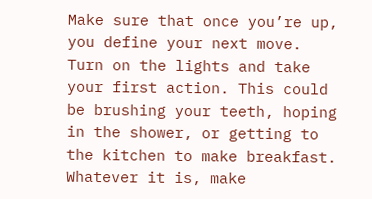Make sure that once you’re up, you define your next move. Turn on the lights and take your first action. This could be brushing your teeth, hoping in the shower, or getting to the kitchen to make breakfast. Whatever it is, make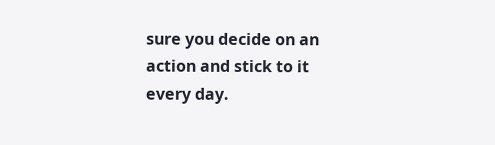sure you decide on an action and stick to it every day.